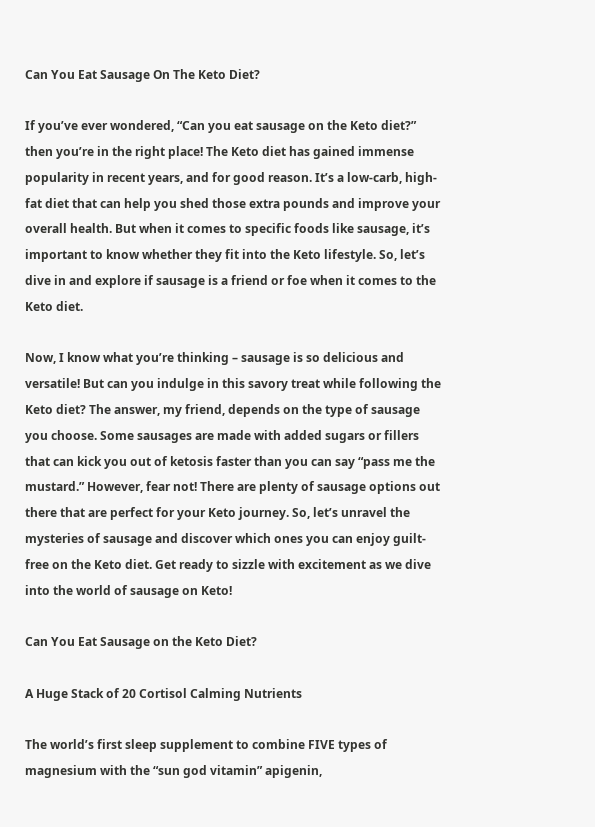Can You Eat Sausage On The Keto Diet?

If you’ve ever wondered, “Can you eat sausage on the Keto diet?” then you’re in the right place! The Keto diet has gained immense popularity in recent years, and for good reason. It’s a low-carb, high-fat diet that can help you shed those extra pounds and improve your overall health. But when it comes to specific foods like sausage, it’s important to know whether they fit into the Keto lifestyle. So, let’s dive in and explore if sausage is a friend or foe when it comes to the Keto diet.

Now, I know what you’re thinking – sausage is so delicious and versatile! But can you indulge in this savory treat while following the Keto diet? The answer, my friend, depends on the type of sausage you choose. Some sausages are made with added sugars or fillers that can kick you out of ketosis faster than you can say “pass me the mustard.” However, fear not! There are plenty of sausage options out there that are perfect for your Keto journey. So, let’s unravel the mysteries of sausage and discover which ones you can enjoy guilt-free on the Keto diet. Get ready to sizzle with excitement as we dive into the world of sausage on Keto!

Can You Eat Sausage on the Keto Diet?

A Huge Stack of 20 Cortisol Calming Nutrients

The world’s first sleep supplement to combine FIVE types of magnesium with the “sun god vitamin” apigenin,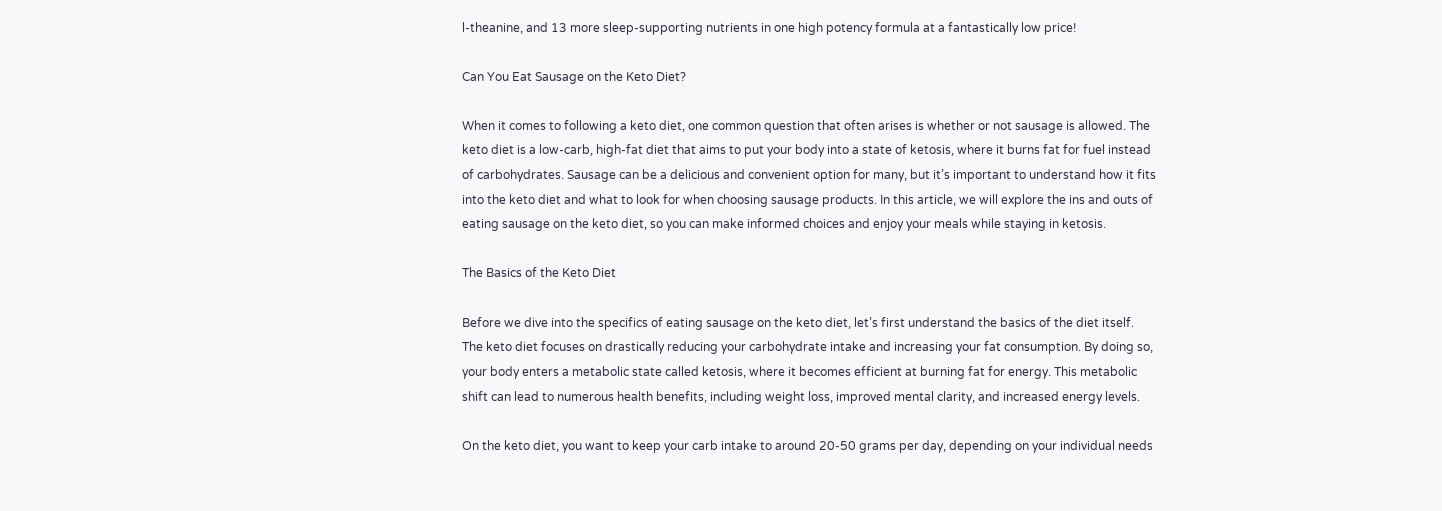l-theanine, and 13 more sleep-supporting nutrients in one high potency formula at a fantastically low price!

Can You Eat Sausage on the Keto Diet?

When it comes to following a keto diet, one common question that often arises is whether or not sausage is allowed. The keto diet is a low-carb, high-fat diet that aims to put your body into a state of ketosis, where it burns fat for fuel instead of carbohydrates. Sausage can be a delicious and convenient option for many, but it’s important to understand how it fits into the keto diet and what to look for when choosing sausage products. In this article, we will explore the ins and outs of eating sausage on the keto diet, so you can make informed choices and enjoy your meals while staying in ketosis.

The Basics of the Keto Diet

Before we dive into the specifics of eating sausage on the keto diet, let’s first understand the basics of the diet itself. The keto diet focuses on drastically reducing your carbohydrate intake and increasing your fat consumption. By doing so, your body enters a metabolic state called ketosis, where it becomes efficient at burning fat for energy. This metabolic shift can lead to numerous health benefits, including weight loss, improved mental clarity, and increased energy levels.

On the keto diet, you want to keep your carb intake to around 20-50 grams per day, depending on your individual needs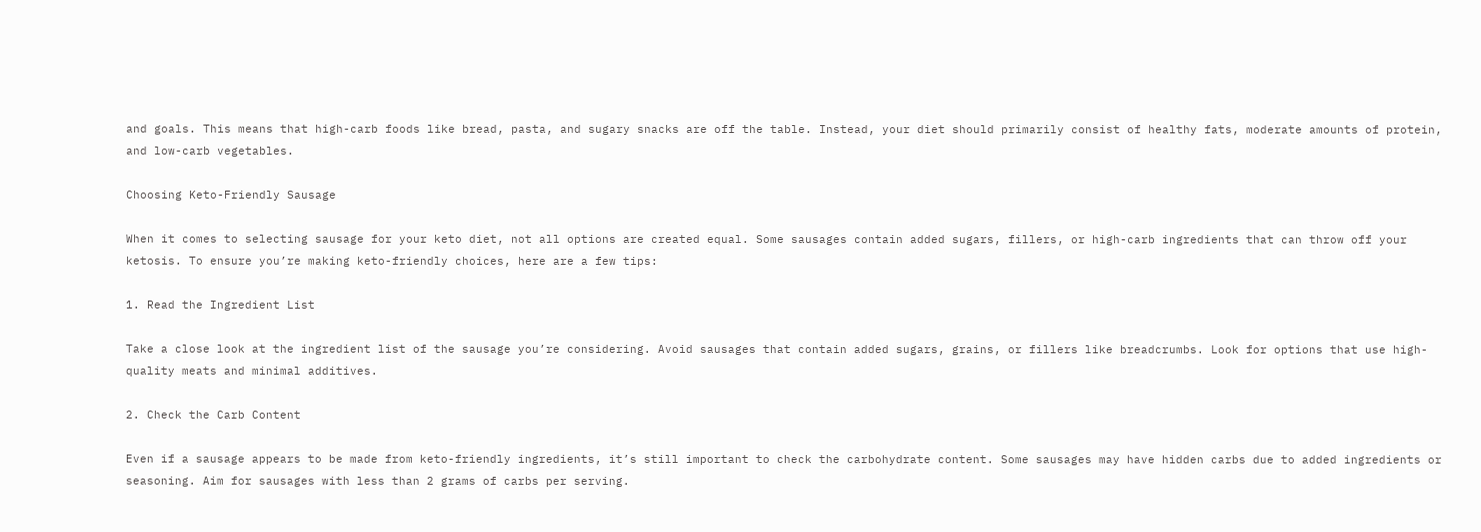and goals. This means that high-carb foods like bread, pasta, and sugary snacks are off the table. Instead, your diet should primarily consist of healthy fats, moderate amounts of protein, and low-carb vegetables.

Choosing Keto-Friendly Sausage

When it comes to selecting sausage for your keto diet, not all options are created equal. Some sausages contain added sugars, fillers, or high-carb ingredients that can throw off your ketosis. To ensure you’re making keto-friendly choices, here are a few tips:

1. Read the Ingredient List

Take a close look at the ingredient list of the sausage you’re considering. Avoid sausages that contain added sugars, grains, or fillers like breadcrumbs. Look for options that use high-quality meats and minimal additives.

2. Check the Carb Content

Even if a sausage appears to be made from keto-friendly ingredients, it’s still important to check the carbohydrate content. Some sausages may have hidden carbs due to added ingredients or seasoning. Aim for sausages with less than 2 grams of carbs per serving.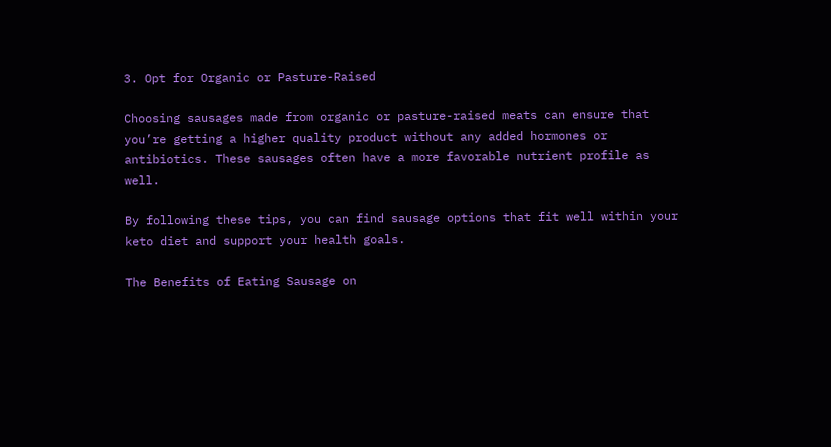3. Opt for Organic or Pasture-Raised

Choosing sausages made from organic or pasture-raised meats can ensure that you’re getting a higher quality product without any added hormones or antibiotics. These sausages often have a more favorable nutrient profile as well.

By following these tips, you can find sausage options that fit well within your keto diet and support your health goals.

The Benefits of Eating Sausage on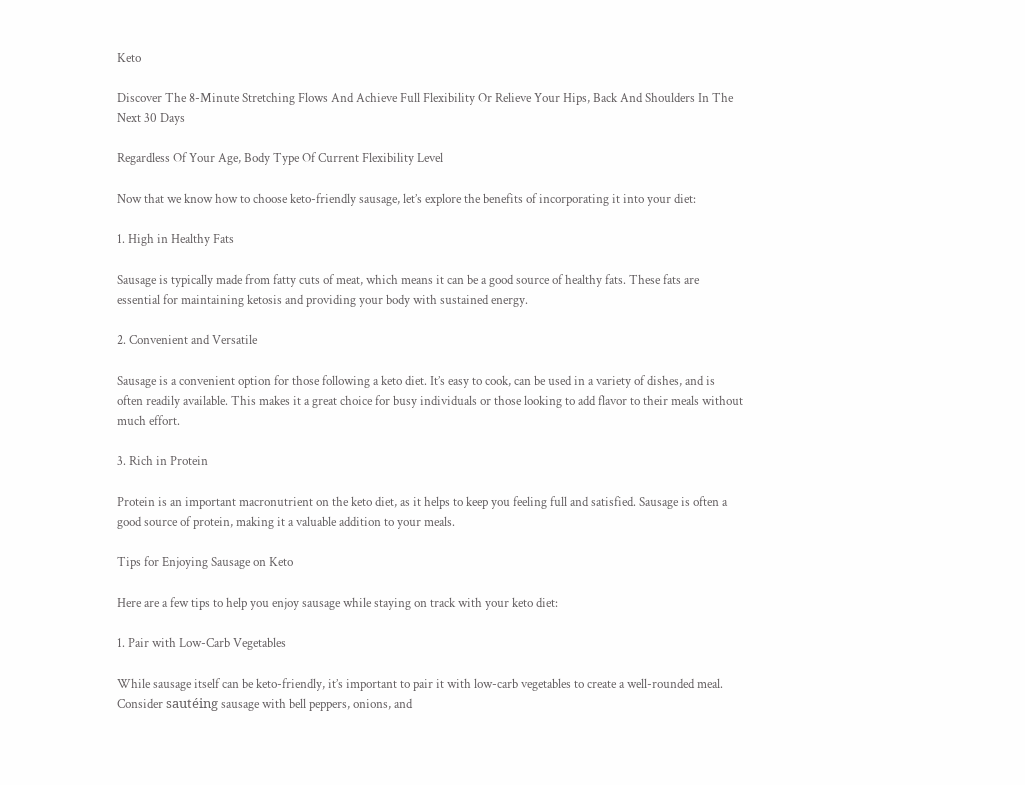Keto

Discover The 8-Minute Stretching Flows And Achieve Full Flexibility Or Relieve Your Hips, Back And Shoulders In The Next 30 Days

Regardless Of Your Age, Body Type Of Current Flexibility Level

Now that we know how to choose keto-friendly sausage, let’s explore the benefits of incorporating it into your diet:

1. High in Healthy Fats

Sausage is typically made from fatty cuts of meat, which means it can be a good source of healthy fats. These fats are essential for maintaining ketosis and providing your body with sustained energy.

2. Convenient and Versatile

Sausage is a convenient option for those following a keto diet. It’s easy to cook, can be used in a variety of dishes, and is often readily available. This makes it a great choice for busy individuals or those looking to add flavor to their meals without much effort.

3. Rich in Protein

Protein is an important macronutrient on the keto diet, as it helps to keep you feeling full and satisfied. Sausage is often a good source of protein, making it a valuable addition to your meals.

Tips for Enjoying Sausage on Keto

Here are a few tips to help you enjoy sausage while staying on track with your keto diet:

1. Pair with Low-Carb Vegetables

While sausage itself can be keto-friendly, it’s important to pair it with low-carb vegetables to create a well-rounded meal. Consider sautéing sausage with bell peppers, onions, and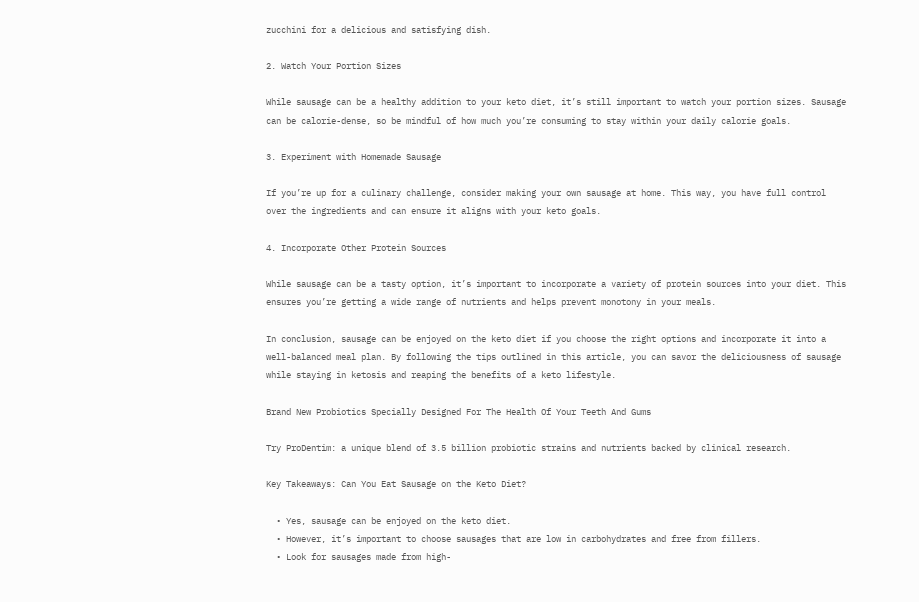zucchini for a delicious and satisfying dish.

2. Watch Your Portion Sizes

While sausage can be a healthy addition to your keto diet, it’s still important to watch your portion sizes. Sausage can be calorie-dense, so be mindful of how much you’re consuming to stay within your daily calorie goals.

3. Experiment with Homemade Sausage

If you’re up for a culinary challenge, consider making your own sausage at home. This way, you have full control over the ingredients and can ensure it aligns with your keto goals.

4. Incorporate Other Protein Sources

While sausage can be a tasty option, it’s important to incorporate a variety of protein sources into your diet. This ensures you’re getting a wide range of nutrients and helps prevent monotony in your meals.

In conclusion, sausage can be enjoyed on the keto diet if you choose the right options and incorporate it into a well-balanced meal plan. By following the tips outlined in this article, you can savor the deliciousness of sausage while staying in ketosis and reaping the benefits of a keto lifestyle.

Brand New Probiotics Specially Designed For The Health Of Your Teeth And Gums

Try ProDentim: a unique blend of 3.5 billion probiotic strains and nutrients backed by clinical research.

Key Takeaways: Can You Eat Sausage on the Keto Diet?

  • Yes, sausage can be enjoyed on the keto diet.
  • However, it’s important to choose sausages that are low in carbohydrates and free from fillers.
  • Look for sausages made from high-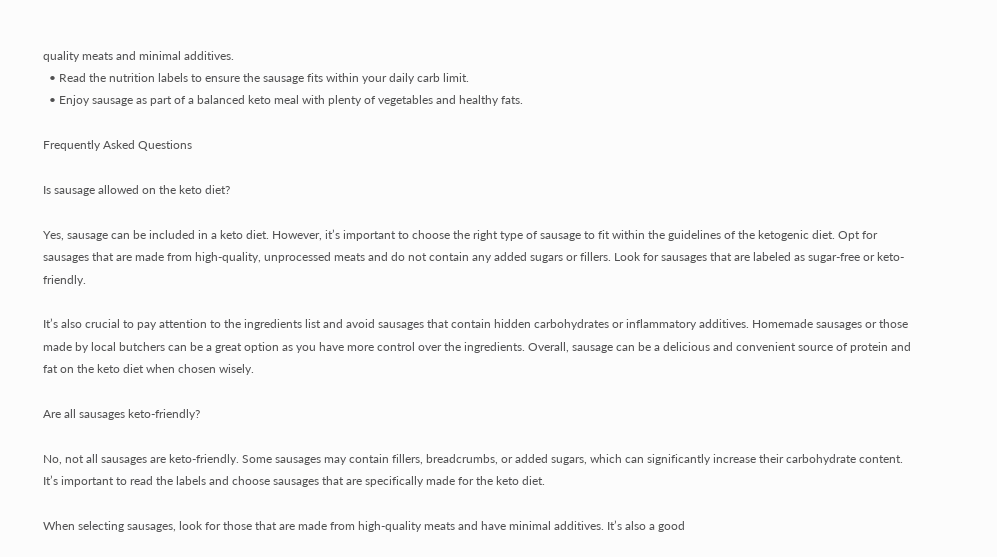quality meats and minimal additives.
  • Read the nutrition labels to ensure the sausage fits within your daily carb limit.
  • Enjoy sausage as part of a balanced keto meal with plenty of vegetables and healthy fats.

Frequently Asked Questions

Is sausage allowed on the keto diet?

Yes, sausage can be included in a keto diet. However, it’s important to choose the right type of sausage to fit within the guidelines of the ketogenic diet. Opt for sausages that are made from high-quality, unprocessed meats and do not contain any added sugars or fillers. Look for sausages that are labeled as sugar-free or keto-friendly.

It’s also crucial to pay attention to the ingredients list and avoid sausages that contain hidden carbohydrates or inflammatory additives. Homemade sausages or those made by local butchers can be a great option as you have more control over the ingredients. Overall, sausage can be a delicious and convenient source of protein and fat on the keto diet when chosen wisely.

Are all sausages keto-friendly?

No, not all sausages are keto-friendly. Some sausages may contain fillers, breadcrumbs, or added sugars, which can significantly increase their carbohydrate content. It’s important to read the labels and choose sausages that are specifically made for the keto diet.

When selecting sausages, look for those that are made from high-quality meats and have minimal additives. It’s also a good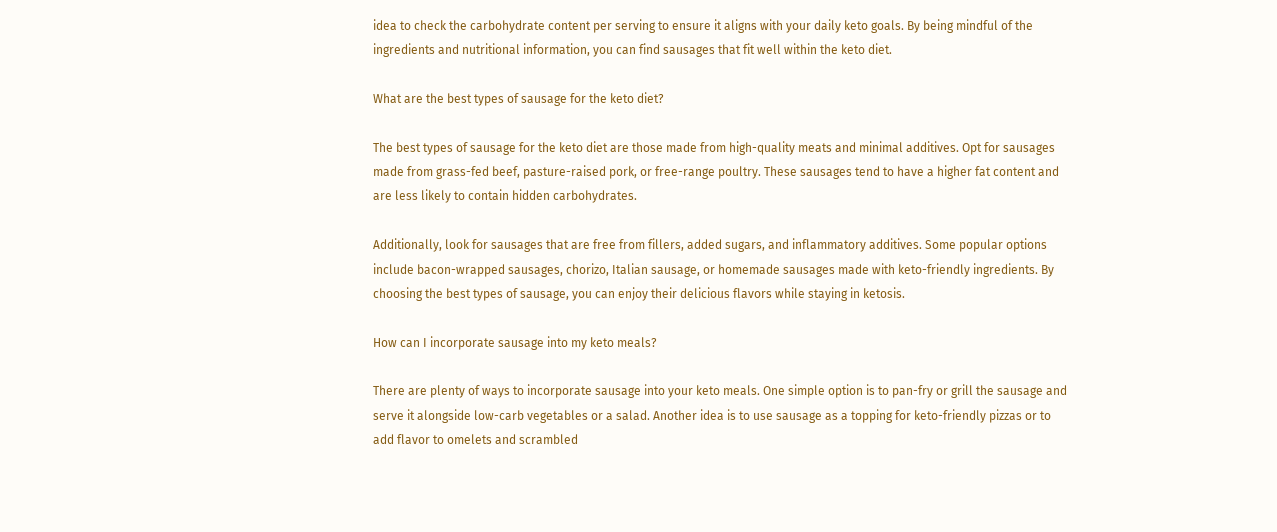idea to check the carbohydrate content per serving to ensure it aligns with your daily keto goals. By being mindful of the ingredients and nutritional information, you can find sausages that fit well within the keto diet.

What are the best types of sausage for the keto diet?

The best types of sausage for the keto diet are those made from high-quality meats and minimal additives. Opt for sausages made from grass-fed beef, pasture-raised pork, or free-range poultry. These sausages tend to have a higher fat content and are less likely to contain hidden carbohydrates.

Additionally, look for sausages that are free from fillers, added sugars, and inflammatory additives. Some popular options include bacon-wrapped sausages, chorizo, Italian sausage, or homemade sausages made with keto-friendly ingredients. By choosing the best types of sausage, you can enjoy their delicious flavors while staying in ketosis.

How can I incorporate sausage into my keto meals?

There are plenty of ways to incorporate sausage into your keto meals. One simple option is to pan-fry or grill the sausage and serve it alongside low-carb vegetables or a salad. Another idea is to use sausage as a topping for keto-friendly pizzas or to add flavor to omelets and scrambled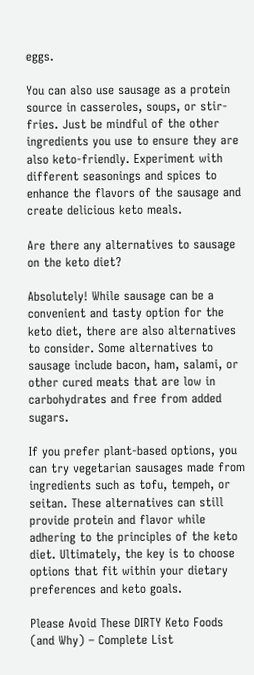eggs.

You can also use sausage as a protein source in casseroles, soups, or stir-fries. Just be mindful of the other ingredients you use to ensure they are also keto-friendly. Experiment with different seasonings and spices to enhance the flavors of the sausage and create delicious keto meals.

Are there any alternatives to sausage on the keto diet?

Absolutely! While sausage can be a convenient and tasty option for the keto diet, there are also alternatives to consider. Some alternatives to sausage include bacon, ham, salami, or other cured meats that are low in carbohydrates and free from added sugars.

If you prefer plant-based options, you can try vegetarian sausages made from ingredients such as tofu, tempeh, or seitan. These alternatives can still provide protein and flavor while adhering to the principles of the keto diet. Ultimately, the key is to choose options that fit within your dietary preferences and keto goals.

Please Avoid These DIRTY Keto Foods (and Why) – Complete List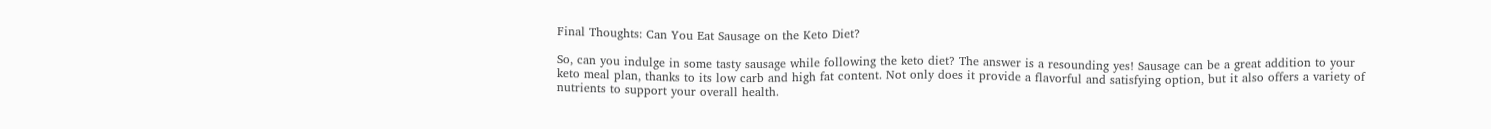Final Thoughts: Can You Eat Sausage on the Keto Diet?

So, can you indulge in some tasty sausage while following the keto diet? The answer is a resounding yes! Sausage can be a great addition to your keto meal plan, thanks to its low carb and high fat content. Not only does it provide a flavorful and satisfying option, but it also offers a variety of nutrients to support your overall health.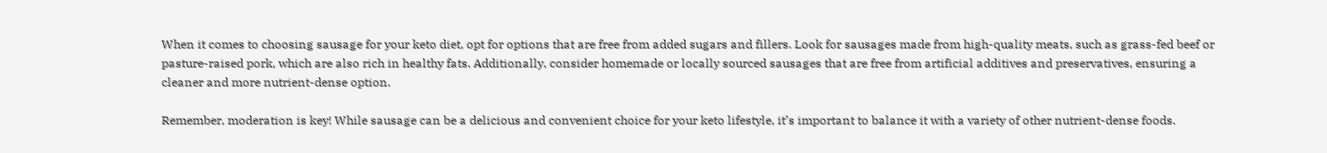When it comes to choosing sausage for your keto diet, opt for options that are free from added sugars and fillers. Look for sausages made from high-quality meats, such as grass-fed beef or pasture-raised pork, which are also rich in healthy fats. Additionally, consider homemade or locally sourced sausages that are free from artificial additives and preservatives, ensuring a cleaner and more nutrient-dense option.

Remember, moderation is key! While sausage can be a delicious and convenient choice for your keto lifestyle, it’s important to balance it with a variety of other nutrient-dense foods.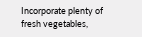Incorporate plenty of fresh vegetables,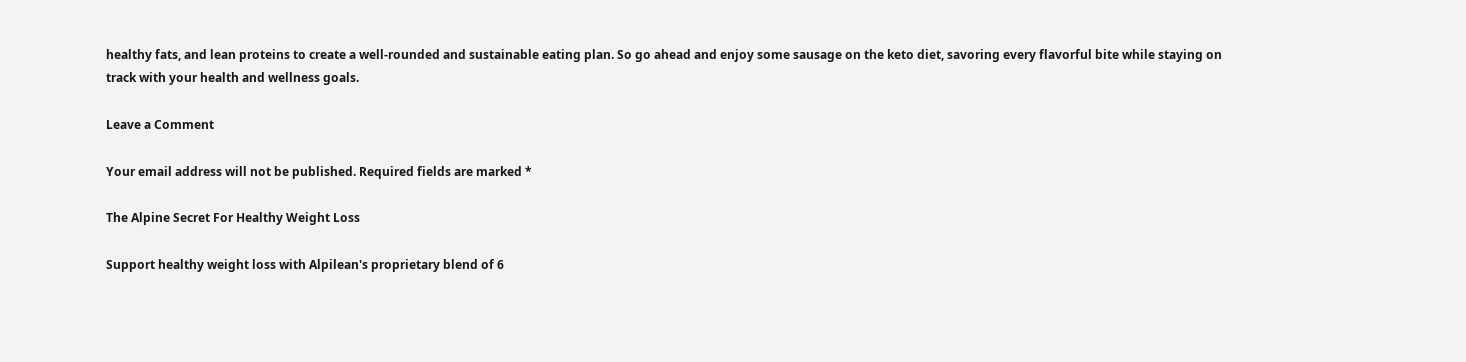healthy fats, and lean proteins to create a well-rounded and sustainable eating plan. So go ahead and enjoy some sausage on the keto diet, savoring every flavorful bite while staying on track with your health and wellness goals.

Leave a Comment

Your email address will not be published. Required fields are marked *

The Alpine Secret For Healthy Weight Loss

Support healthy weight loss with Alpilean's proprietary blend of 6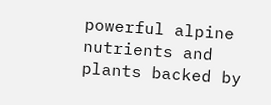powerful alpine nutrients and plants backed by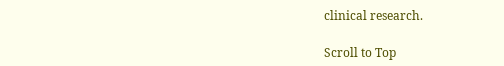clinical research.

Scroll to Top